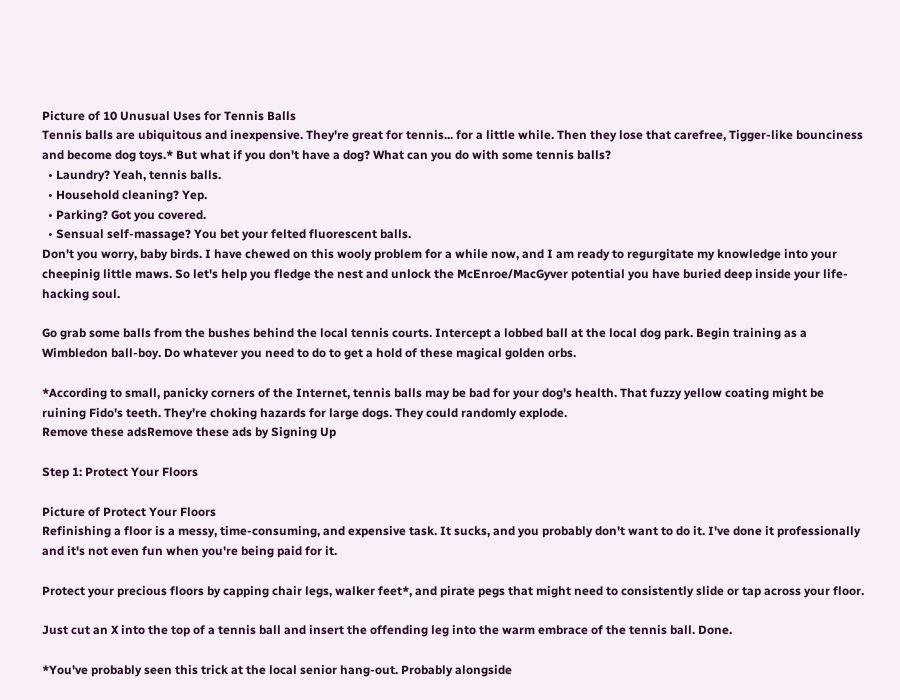Picture of 10 Unusual Uses for Tennis Balls
Tennis balls are ubiquitous and inexpensive. They're great for tennis... for a little while. Then they lose that carefree, Tigger-like bounciness and become dog toys.* But what if you don't have a dog? What can you do with some tennis balls?
  • Laundry? Yeah, tennis balls.
  • Household cleaning? Yep.
  • Parking? Got you covered.
  • Sensual self-massage? You bet your felted fluorescent balls.
Don't you worry, baby birds. I have chewed on this wooly problem for a while now, and I am ready to regurgitate my knowledge into your cheepinig little maws. So let's help you fledge the nest and unlock the McEnroe/MacGyver potential you have buried deep inside your life-hacking soul.

Go grab some balls from the bushes behind the local tennis courts. Intercept a lobbed ball at the local dog park. Begin training as a Wimbledon ball-boy. Do whatever you need to do to get a hold of these magical golden orbs.

*According to small, panicky corners of the Internet, tennis balls may be bad for your dog's health. That fuzzy yellow coating might be ruining Fido's teeth. They're choking hazards for large dogs. They could randomly explode.
Remove these adsRemove these ads by Signing Up

Step 1: Protect Your Floors

Picture of Protect Your Floors
Refinishing a floor is a messy, time-consuming, and expensive task. It sucks, and you probably don't want to do it. I've done it professionally and it's not even fun when you're being paid for it.

Protect your precious floors by capping chair legs, walker feet*, and pirate pegs that might need to consistently slide or tap across your floor.

Just cut an X into the top of a tennis ball and insert the offending leg into the warm embrace of the tennis ball. Done.

*You've probably seen this trick at the local senior hang-out. Probably alongside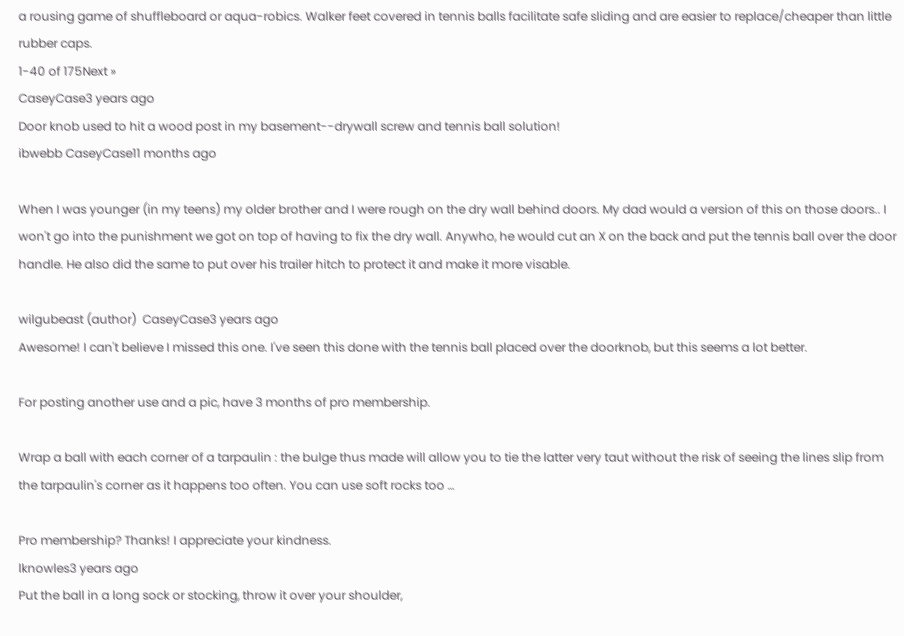a rousing game of shuffleboard or aqua-robics. Walker feet covered in tennis balls facilitate safe sliding and are easier to replace/cheaper than little rubber caps.
1-40 of 175Next »
CaseyCase3 years ago
Door knob used to hit a wood post in my basement--drywall screw and tennis ball solution!
ibwebb CaseyCase11 months ago

When I was younger (in my teens) my older brother and I were rough on the dry wall behind doors. My dad would a version of this on those doors.. I won't go into the punishment we got on top of having to fix the dry wall. Anywho, he would cut an X on the back and put the tennis ball over the door handle. He also did the same to put over his trailer hitch to protect it and make it more visable.

wilgubeast (author)  CaseyCase3 years ago
Awesome! I can't believe I missed this one. I've seen this done with the tennis ball placed over the doorknob, but this seems a lot better.

For posting another use and a pic, have 3 months of pro membership.

Wrap a ball with each corner of a tarpaulin : the bulge thus made will allow you to tie the latter very taut without the risk of seeing the lines slip from the tarpaulin's corner as it happens too often. You can use soft rocks too …

Pro membership? Thanks! I appreciate your kindness.
lknowles3 years ago
Put the ball in a long sock or stocking, throw it over your shoulder,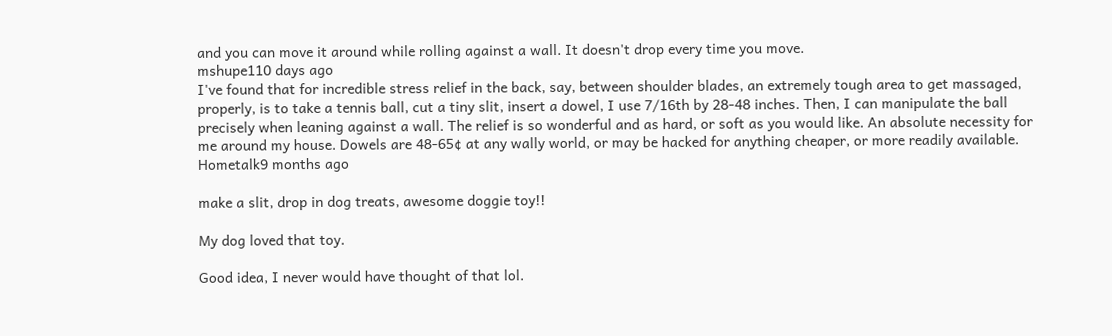and you can move it around while rolling against a wall. It doesn't drop every time you move.
mshupe110 days ago
I've found that for incredible stress relief in the back, say, between shoulder blades, an extremely tough area to get massaged, properly, is to take a tennis ball, cut a tiny slit, insert a dowel, I use 7/16th by 28-48 inches. Then, I can manipulate the ball precisely when leaning against a wall. The relief is so wonderful and as hard, or soft as you would like. An absolute necessity for me around my house. Dowels are 48-65¢ at any wally world, or may be hacked for anything cheaper, or more readily available.
Hometalk9 months ago

make a slit, drop in dog treats, awesome doggie toy!!

My dog loved that toy.

Good idea, I never would have thought of that lol.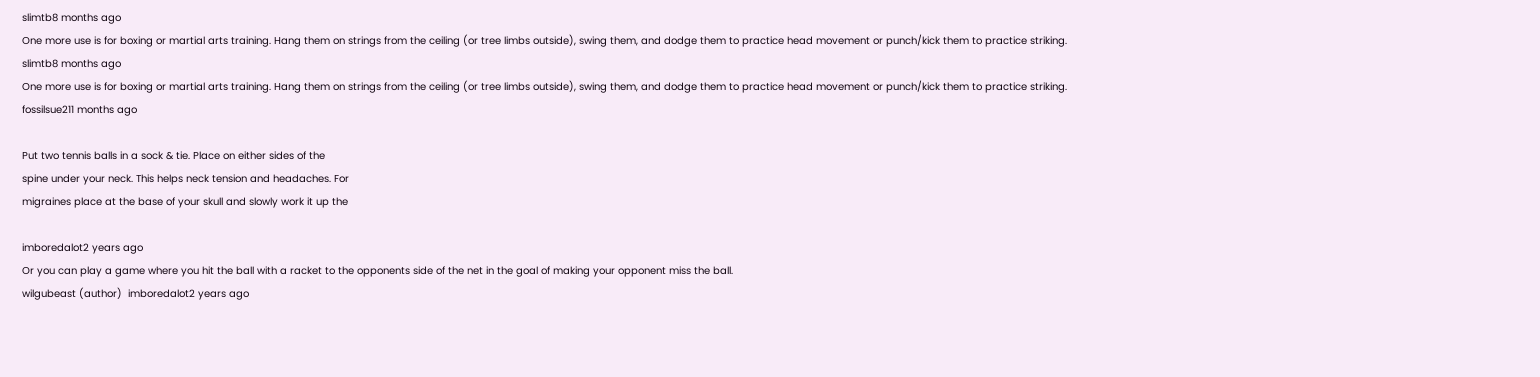slimtb8 months ago
One more use is for boxing or martial arts training. Hang them on strings from the ceiling (or tree limbs outside), swing them, and dodge them to practice head movement or punch/kick them to practice striking.
slimtb8 months ago
One more use is for boxing or martial arts training. Hang them on strings from the ceiling (or tree limbs outside), swing them, and dodge them to practice head movement or punch/kick them to practice striking.
fossilsue211 months ago

Put two tennis balls in a sock & tie. Place on either sides of the
spine under your neck. This helps neck tension and headaches. For
migraines place at the base of your skull and slowly work it up the

imboredalot2 years ago
Or you can play a game where you hit the ball with a racket to the opponents side of the net in the goal of making your opponent miss the ball.
wilgubeast (author)  imboredalot2 years ago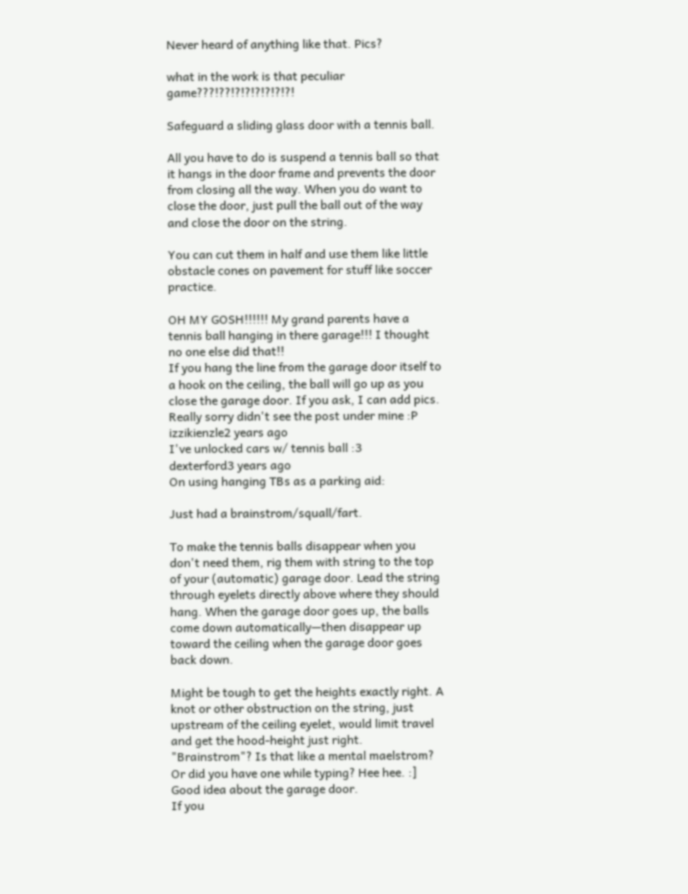Never heard of anything like that. Pics?

what in the work is that peculiar game???!??!?!?!?!?!?!?!

Safeguard a sliding glass door with a tennis ball.

All you have to do is suspend a tennis ball so that it hangs in the door frame and prevents the door from closing all the way. When you do want to close the door, just pull the ball out of the way and close the door on the string.

You can cut them in half and use them like little obstacle cones on pavement for stuff like soccer practice.

OH MY GOSH!!!!!! My grand parents have a tennis ball hanging in there garage!!! I thought no one else did that!!
If you hang the line from the garage door itself to a hook on the ceiling, the ball will go up as you close the garage door. If you ask, I can add pics.
Really sorry didn't see the post under mine :P
izzikienzle2 years ago
I've unlocked cars w/ tennis ball :3
dexterford3 years ago
On using hanging TBs as a parking aid:

Just had a brainstrom/squall/fart.

To make the tennis balls disappear when you don't need them, rig them with string to the top of your (automatic) garage door. Lead the string through eyelets directly above where they should hang. When the garage door goes up, the balls come down automatically—then disappear up toward the ceiling when the garage door goes back down.

Might be tough to get the heights exactly right. A knot or other obstruction on the string, just upstream of the ceiling eyelet, would limit travel and get the hood-height just right.
"Brainstrom"? Is that like a mental maelstrom? Or did you have one while typing? Hee hee. :]
Good idea about the garage door.
If you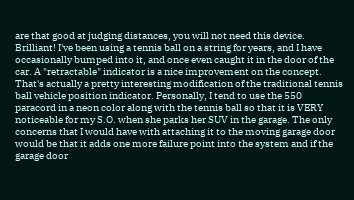are that good at judging distances, you will not need this device.
Brilliant! I've been using a tennis ball on a string for years, and I have occasionally bumped into it, and once even caught it in the door of the car. A "retractable" indicator is a nice improvement on the concept.
That's actually a pretty interesting modification of the traditional tennis ball vehicle position indicator. Personally, I tend to use the 550 paracord in a neon color along with the tennis ball so that it is VERY noticeable for my S.O. when she parks her SUV in the garage. The only concerns that I would have with attaching it to the moving garage door would be that it adds one more failure point into the system and if the garage door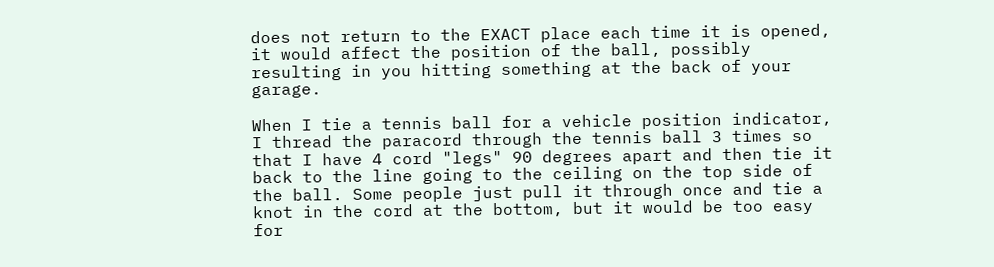does not return to the EXACT place each time it is opened, it would affect the position of the ball, possibly resulting in you hitting something at the back of your garage.

When I tie a tennis ball for a vehicle position indicator, I thread the paracord through the tennis ball 3 times so that I have 4 cord "legs" 90 degrees apart and then tie it back to the line going to the ceiling on the top side of the ball. Some people just pull it through once and tie a knot in the cord at the bottom, but it would be too easy for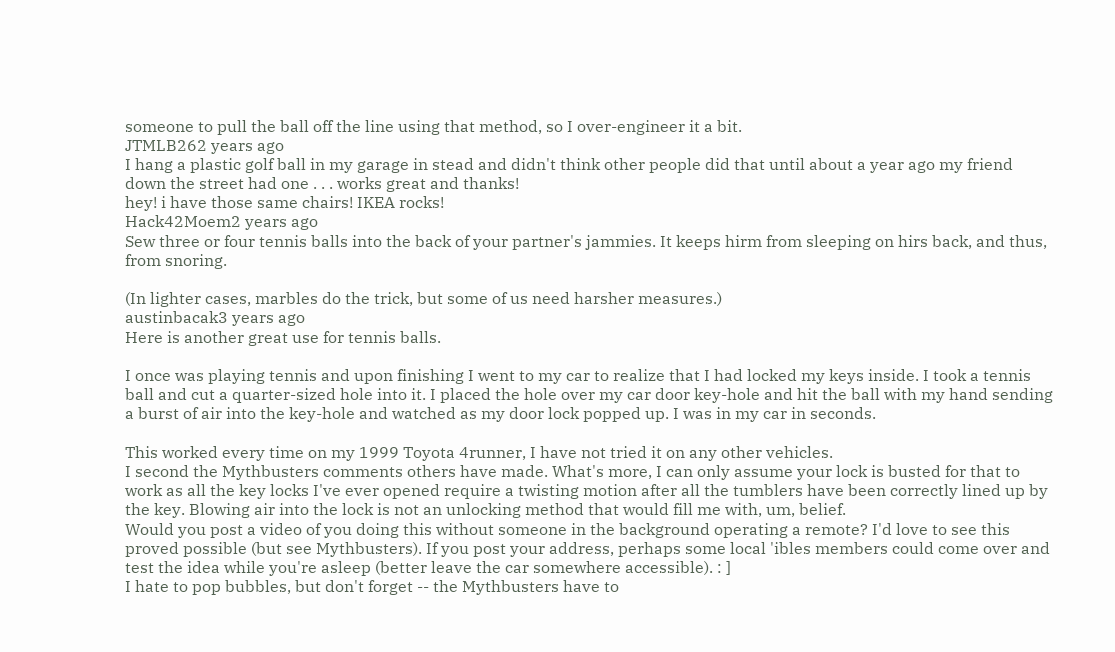someone to pull the ball off the line using that method, so I over-engineer it a bit.
JTMLB262 years ago
I hang a plastic golf ball in my garage in stead and didn't think other people did that until about a year ago my friend down the street had one . . . works great and thanks!
hey! i have those same chairs! IKEA rocks!
Hack42Moem2 years ago
Sew three or four tennis balls into the back of your partner's jammies. It keeps hirm from sleeping on hirs back, and thus, from snoring.

(In lighter cases, marbles do the trick, but some of us need harsher measures.)
austinbacak3 years ago
Here is another great use for tennis balls.

I once was playing tennis and upon finishing I went to my car to realize that I had locked my keys inside. I took a tennis ball and cut a quarter-sized hole into it. I placed the hole over my car door key-hole and hit the ball with my hand sending a burst of air into the key-hole and watched as my door lock popped up. I was in my car in seconds.

This worked every time on my 1999 Toyota 4runner, I have not tried it on any other vehicles.
I second the Mythbusters comments others have made. What's more, I can only assume your lock is busted for that to work as all the key locks I've ever opened require a twisting motion after all the tumblers have been correctly lined up by the key. Blowing air into the lock is not an unlocking method that would fill me with, um, belief.
Would you post a video of you doing this without someone in the background operating a remote? I'd love to see this proved possible (but see Mythbusters). If you post your address, perhaps some local 'ibles members could come over and test the idea while you're asleep (better leave the car somewhere accessible). : ]
I hate to pop bubbles, but don't forget -- the Mythbusters have to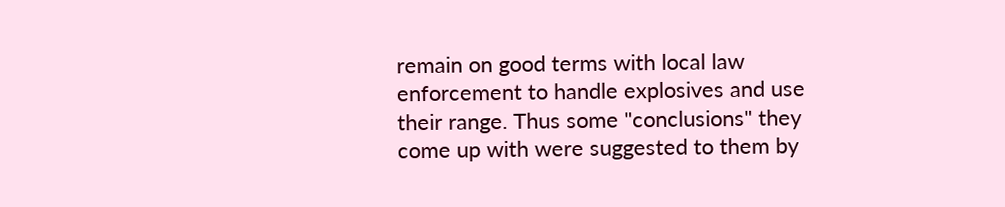remain on good terms with local law enforcement to handle explosives and use their range. Thus some "conclusions" they come up with were suggested to them by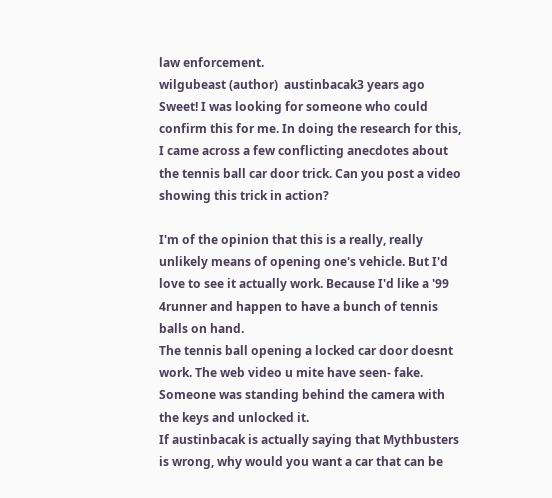law enforcement.
wilgubeast (author)  austinbacak3 years ago
Sweet! I was looking for someone who could confirm this for me. In doing the research for this, I came across a few conflicting anecdotes about the tennis ball car door trick. Can you post a video showing this trick in action?

I'm of the opinion that this is a really, really unlikely means of opening one's vehicle. But I'd love to see it actually work. Because I'd like a '99 4runner and happen to have a bunch of tennis balls on hand.
The tennis ball opening a locked car door doesnt work. The web video u mite have seen- fake. Someone was standing behind the camera with the keys and unlocked it.
If austinbacak is actually saying that Mythbusters is wrong, why would you want a car that can be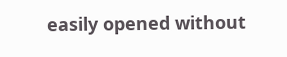easily opened without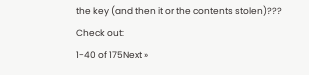the key (and then it or the contents stolen)???
Check out:
1-40 of 175Next »